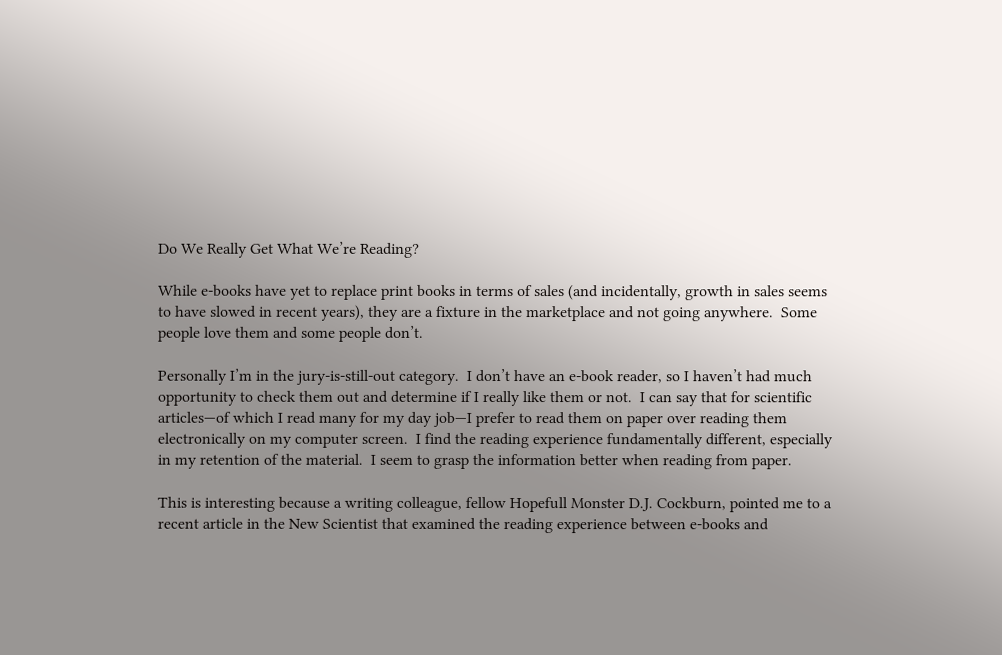Do We Really Get What We’re Reading?

While e-books have yet to replace print books in terms of sales (and incidentally, growth in sales seems to have slowed in recent years), they are a fixture in the marketplace and not going anywhere.  Some people love them and some people don’t.

Personally I’m in the jury-is-still-out category.  I don’t have an e-book reader, so I haven’t had much opportunity to check them out and determine if I really like them or not.  I can say that for scientific articles—of which I read many for my day job—I prefer to read them on paper over reading them electronically on my computer screen.  I find the reading experience fundamentally different, especially in my retention of the material.  I seem to grasp the information better when reading from paper.

This is interesting because a writing colleague, fellow Hopefull Monster D.J. Cockburn, pointed me to a recent article in the New Scientist that examined the reading experience between e-books and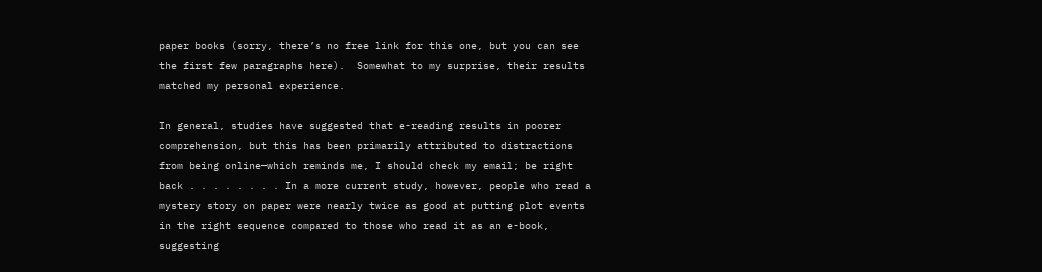paper books (sorry, there’s no free link for this one, but you can see the first few paragraphs here).  Somewhat to my surprise, their results matched my personal experience.

In general, studies have suggested that e-reading results in poorer comprehension, but this has been primarily attributed to distractions from being online—which reminds me, I should check my email; be right back . . . . . . . . In a more current study, however, people who read a mystery story on paper were nearly twice as good at putting plot events in the right sequence compared to those who read it as an e-book, suggesting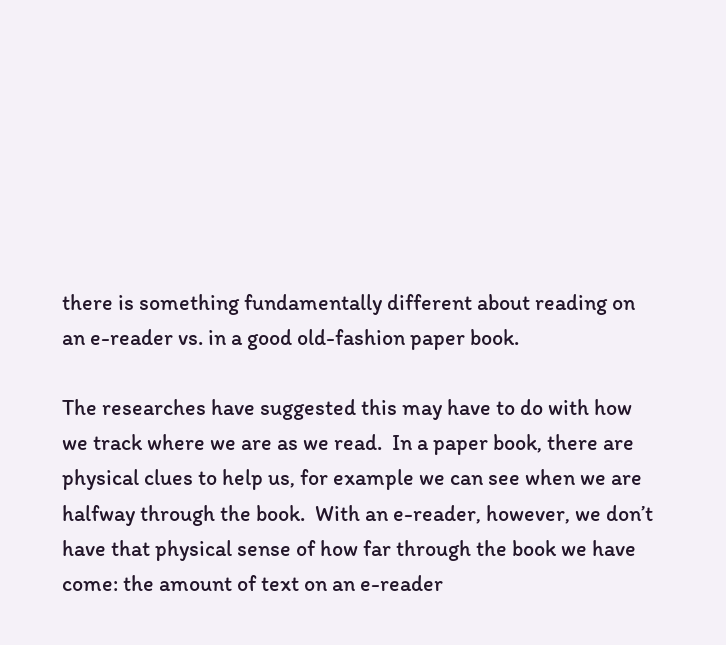there is something fundamentally different about reading on an e-reader vs. in a good old-fashion paper book.

The researches have suggested this may have to do with how we track where we are as we read.  In a paper book, there are physical clues to help us, for example we can see when we are halfway through the book.  With an e-reader, however, we don’t have that physical sense of how far through the book we have come: the amount of text on an e-reader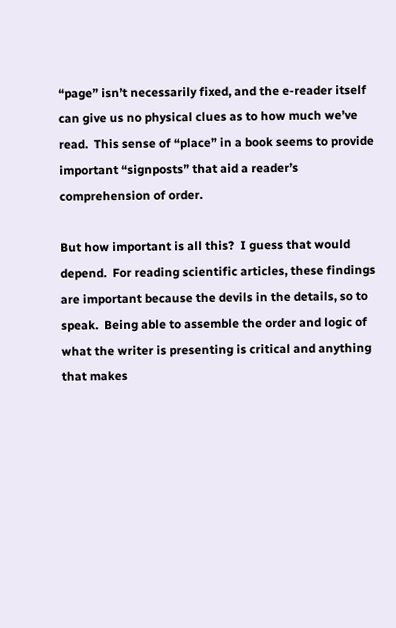“page” isn’t necessarily fixed, and the e-reader itself can give us no physical clues as to how much we’ve read.  This sense of “place” in a book seems to provide important “signposts” that aid a reader’s comprehension of order.

But how important is all this?  I guess that would depend.  For reading scientific articles, these findings are important because the devils in the details, so to speak.  Being able to assemble the order and logic of what the writer is presenting is critical and anything that makes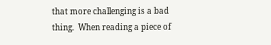that more challenging is a bad thing.  When reading a piece of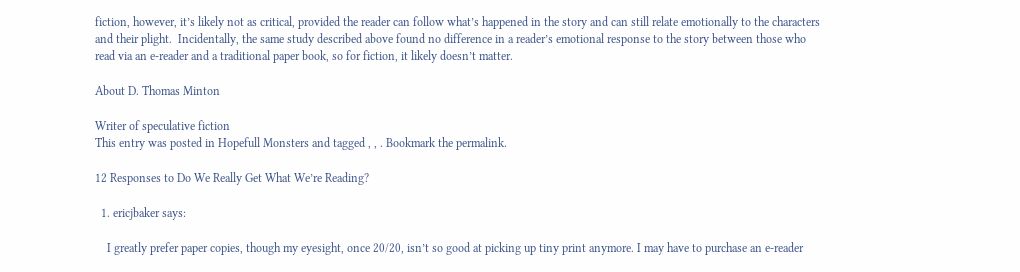fiction, however, it’s likely not as critical, provided the reader can follow what’s happened in the story and can still relate emotionally to the characters and their plight.  Incidentally, the same study described above found no difference in a reader’s emotional response to the story between those who read via an e-reader and a traditional paper book, so for fiction, it likely doesn’t matter.

About D. Thomas Minton

Writer of speculative fiction
This entry was posted in Hopefull Monsters and tagged , , . Bookmark the permalink.

12 Responses to Do We Really Get What We’re Reading?

  1. ericjbaker says:

    I greatly prefer paper copies, though my eyesight, once 20/20, isn’t so good at picking up tiny print anymore. I may have to purchase an e-reader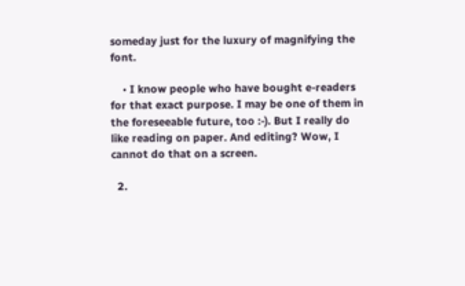someday just for the luxury of magnifying the font.

    • I know people who have bought e-readers for that exact purpose. I may be one of them in the foreseeable future, too :-). But I really do like reading on paper. And editing? Wow, I cannot do that on a screen.

  2.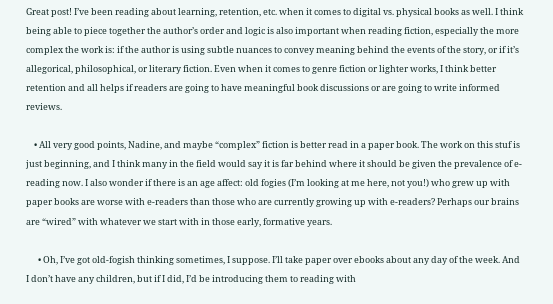Great post! I’ve been reading about learning, retention, etc. when it comes to digital vs. physical books as well. I think being able to piece together the author’s order and logic is also important when reading fiction, especially the more complex the work is: if the author is using subtle nuances to convey meaning behind the events of the story, or if it’s allegorical, philosophical, or literary fiction. Even when it comes to genre fiction or lighter works, I think better retention and all helps if readers are going to have meaningful book discussions or are going to write informed reviews.

    • All very good points, Nadine, and maybe “complex” fiction is better read in a paper book. The work on this stuf is just beginning, and I think many in the field would say it is far behind where it should be given the prevalence of e-reading now. I also wonder if there is an age affect: old fogies (I’m looking at me here, not you!) who grew up with paper books are worse with e-readers than those who are currently growing up with e-readers? Perhaps our brains are “wired” with whatever we start with in those early, formative years.

      • Oh, I’ve got old-fogish thinking sometimes, I suppose. I’ll take paper over ebooks about any day of the week. And I don’t have any children, but if I did, I’d be introducing them to reading with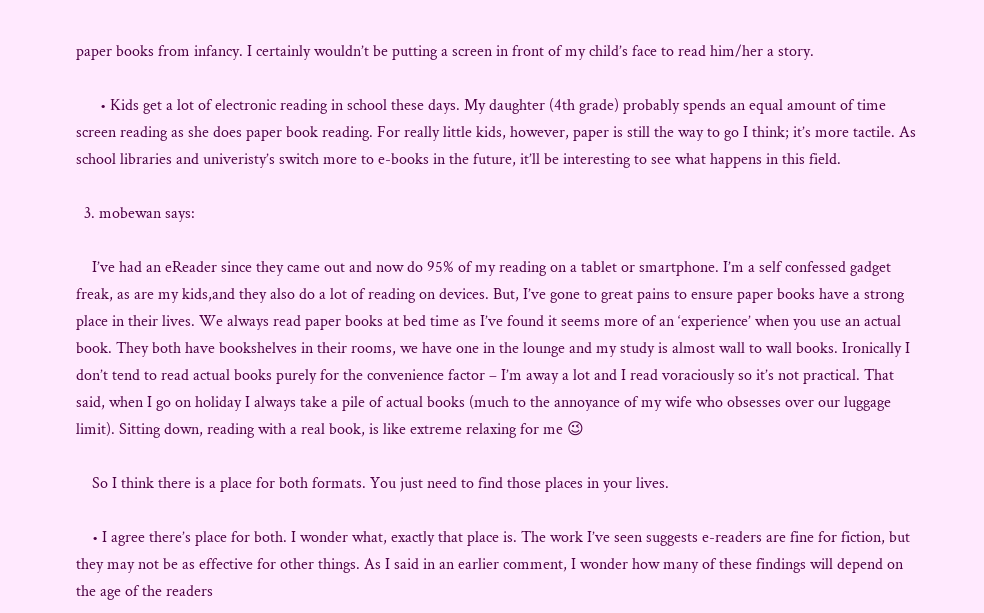paper books from infancy. I certainly wouldn’t be putting a screen in front of my child’s face to read him/her a story.

      • Kids get a lot of electronic reading in school these days. My daughter (4th grade) probably spends an equal amount of time screen reading as she does paper book reading. For really little kids, however, paper is still the way to go I think; it’s more tactile. As school libraries and univeristy’s switch more to e-books in the future, it’ll be interesting to see what happens in this field.

  3. mobewan says:

    I’ve had an eReader since they came out and now do 95% of my reading on a tablet or smartphone. I’m a self confessed gadget freak, as are my kids,and they also do a lot of reading on devices. But, I’ve gone to great pains to ensure paper books have a strong place in their lives. We always read paper books at bed time as I’ve found it seems more of an ‘experience’ when you use an actual book. They both have bookshelves in their rooms, we have one in the lounge and my study is almost wall to wall books. Ironically I don’t tend to read actual books purely for the convenience factor – I’m away a lot and I read voraciously so it’s not practical. That said, when I go on holiday I always take a pile of actual books (much to the annoyance of my wife who obsesses over our luggage limit). Sitting down, reading with a real book, is like extreme relaxing for me 😉

    So I think there is a place for both formats. You just need to find those places in your lives.

    • I agree there’s place for both. I wonder what, exactly that place is. The work I’ve seen suggests e-readers are fine for fiction, but they may not be as effective for other things. As I said in an earlier comment, I wonder how many of these findings will depend on the age of the readers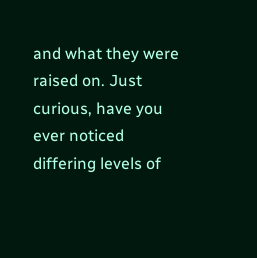and what they were raised on. Just curious, have you ever noticed differing levels of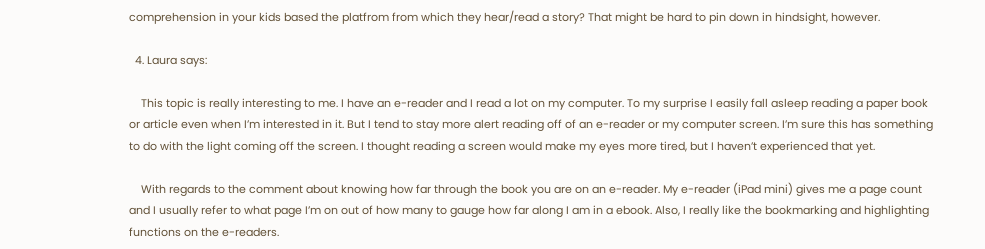comprehension in your kids based the platfrom from which they hear/read a story? That might be hard to pin down in hindsight, however.

  4. Laura says:

    This topic is really interesting to me. I have an e-reader and I read a lot on my computer. To my surprise I easily fall asleep reading a paper book or article even when I’m interested in it. But I tend to stay more alert reading off of an e-reader or my computer screen. I’m sure this has something to do with the light coming off the screen. I thought reading a screen would make my eyes more tired, but I haven’t experienced that yet.

    With regards to the comment about knowing how far through the book you are on an e-reader. My e-reader (iPad mini) gives me a page count and I usually refer to what page I’m on out of how many to gauge how far along I am in a ebook. Also, I really like the bookmarking and highlighting functions on the e-readers.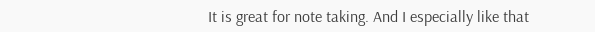It is great for note taking. And I especially like that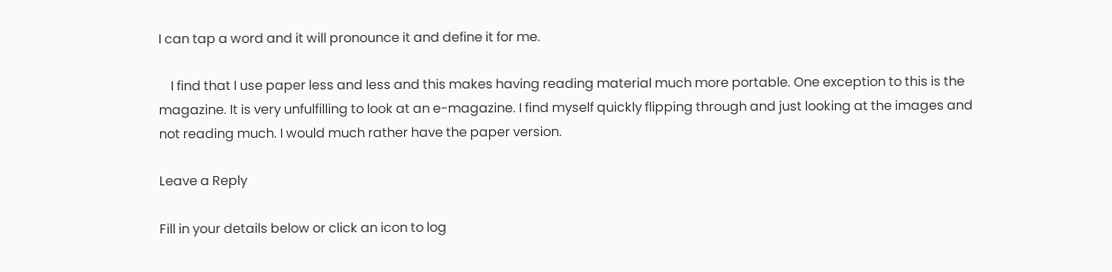I can tap a word and it will pronounce it and define it for me.

    I find that I use paper less and less and this makes having reading material much more portable. One exception to this is the magazine. It is very unfulfilling to look at an e-magazine. I find myself quickly flipping through and just looking at the images and not reading much. I would much rather have the paper version.

Leave a Reply

Fill in your details below or click an icon to log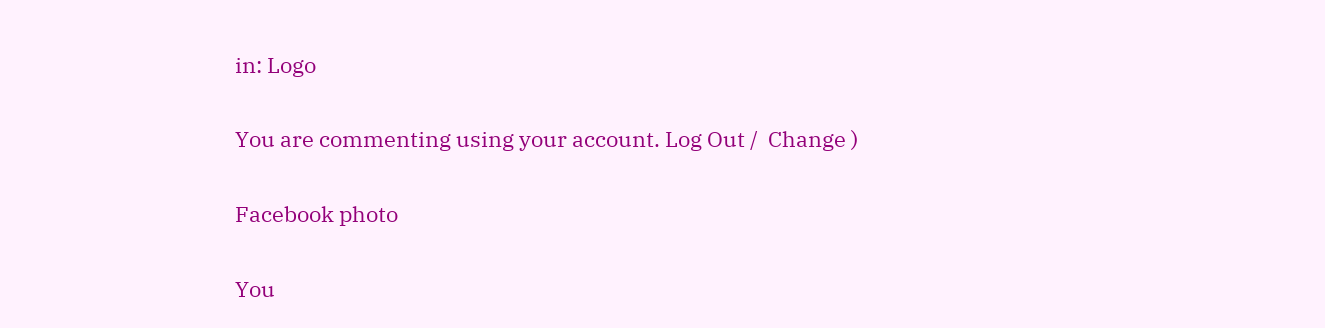in: Logo

You are commenting using your account. Log Out /  Change )

Facebook photo

You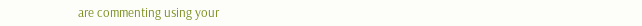are commenting using your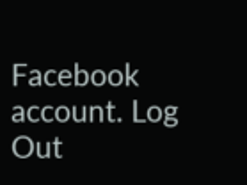Facebook account. Log Out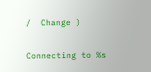/  Change )

Connecting to %s